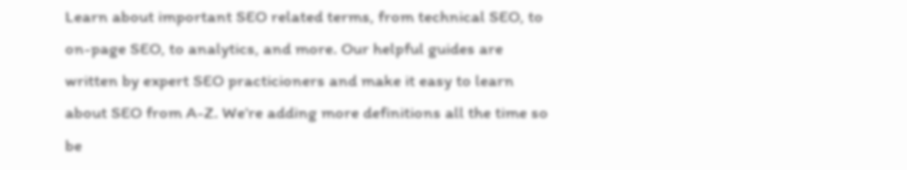Learn about important SEO related terms, from technical SEO, to on-page SEO, to analytics, and more. Our helpful guides are written by expert SEO practicioners and make it easy to learn about SEO from A-Z. We’re adding more definitions all the time so be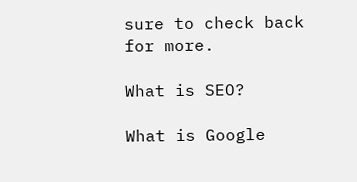sure to check back for more.

What is SEO?

What is Google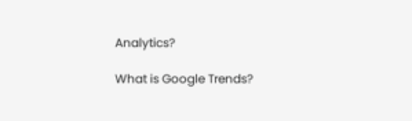Analytics?

What is Google Trends?